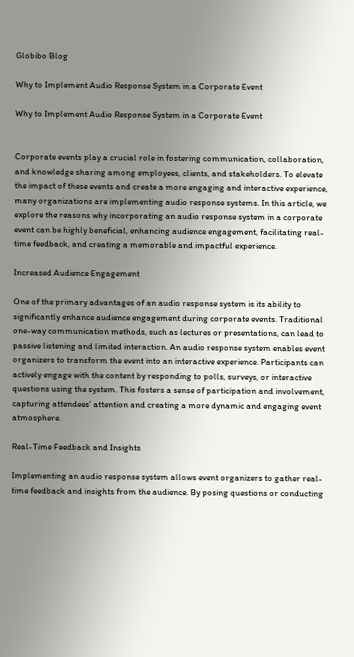Globibo Blog

Why to Implement Audio Response System in a Corporate Event

Why to Implement Audio Response System in a Corporate Event


Corporate events play a crucial role in fostering communication, collaboration, and knowledge sharing among employees, clients, and stakeholders. To elevate the impact of these events and create a more engaging and interactive experience, many organizations are implementing audio response systems. In this article, we explore the reasons why incorporating an audio response system in a corporate event can be highly beneficial, enhancing audience engagement, facilitating real-time feedback, and creating a memorable and impactful experience.

Increased Audience Engagement

One of the primary advantages of an audio response system is its ability to significantly enhance audience engagement during corporate events. Traditional one-way communication methods, such as lectures or presentations, can lead to passive listening and limited interaction. An audio response system enables event organizers to transform the event into an interactive experience. Participants can actively engage with the content by responding to polls, surveys, or interactive questions using the system. This fosters a sense of participation and involvement, capturing attendees’ attention and creating a more dynamic and engaging event atmosphere.

Real-Time Feedback and Insights

Implementing an audio response system allows event organizers to gather real-time feedback and insights from the audience. By posing questions or conducting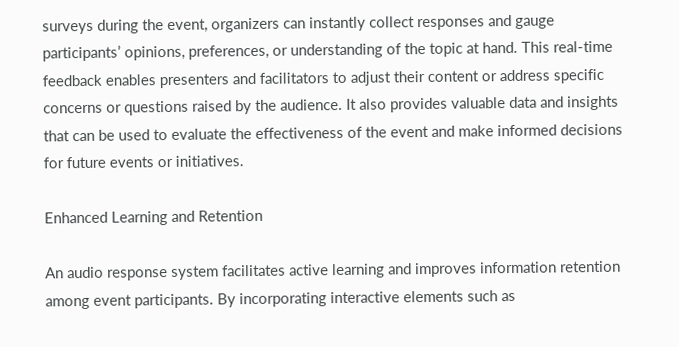surveys during the event, organizers can instantly collect responses and gauge participants’ opinions, preferences, or understanding of the topic at hand. This real-time feedback enables presenters and facilitators to adjust their content or address specific concerns or questions raised by the audience. It also provides valuable data and insights that can be used to evaluate the effectiveness of the event and make informed decisions for future events or initiatives.

Enhanced Learning and Retention

An audio response system facilitates active learning and improves information retention among event participants. By incorporating interactive elements such as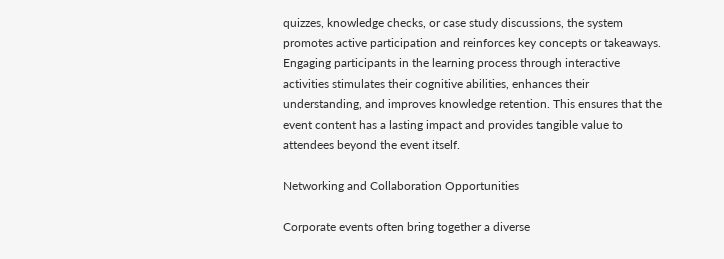quizzes, knowledge checks, or case study discussions, the system promotes active participation and reinforces key concepts or takeaways. Engaging participants in the learning process through interactive activities stimulates their cognitive abilities, enhances their understanding, and improves knowledge retention. This ensures that the event content has a lasting impact and provides tangible value to attendees beyond the event itself.

Networking and Collaboration Opportunities

Corporate events often bring together a diverse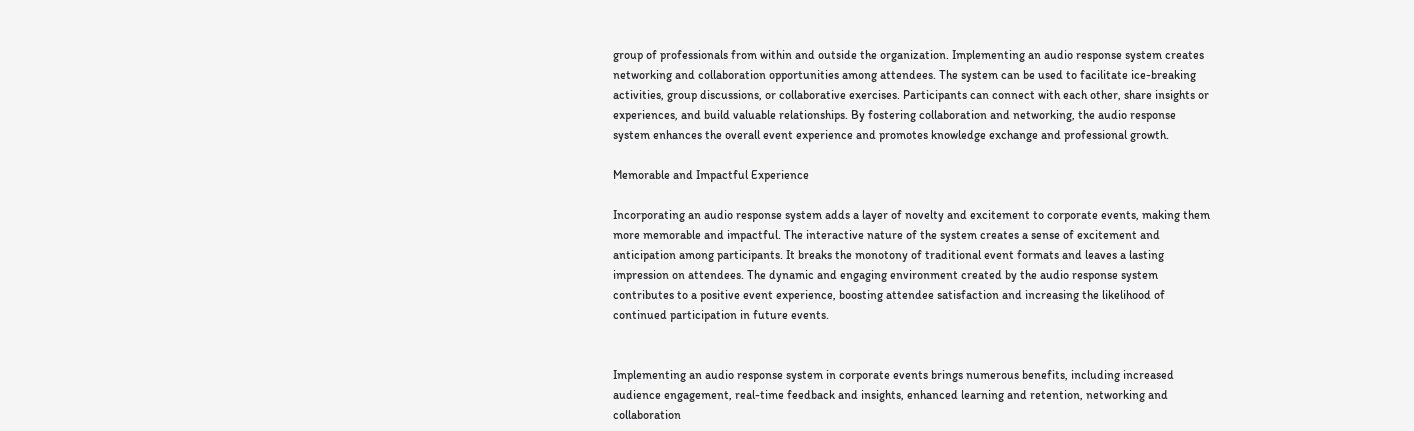group of professionals from within and outside the organization. Implementing an audio response system creates networking and collaboration opportunities among attendees. The system can be used to facilitate ice-breaking activities, group discussions, or collaborative exercises. Participants can connect with each other, share insights or experiences, and build valuable relationships. By fostering collaboration and networking, the audio response system enhances the overall event experience and promotes knowledge exchange and professional growth.

Memorable and Impactful Experience

Incorporating an audio response system adds a layer of novelty and excitement to corporate events, making them more memorable and impactful. The interactive nature of the system creates a sense of excitement and anticipation among participants. It breaks the monotony of traditional event formats and leaves a lasting impression on attendees. The dynamic and engaging environment created by the audio response system contributes to a positive event experience, boosting attendee satisfaction and increasing the likelihood of continued participation in future events.


Implementing an audio response system in corporate events brings numerous benefits, including increased audience engagement, real-time feedback and insights, enhanced learning and retention, networking and collaboration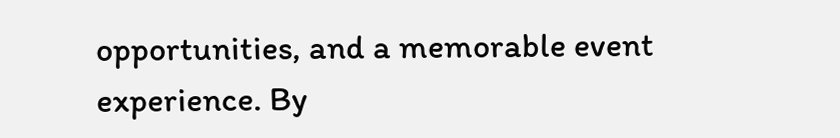opportunities, and a memorable event experience. By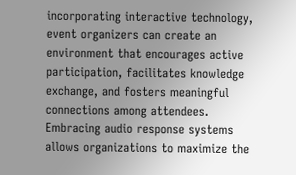incorporating interactive technology, event organizers can create an environment that encourages active participation, facilitates knowledge exchange, and fosters meaningful connections among attendees. Embracing audio response systems allows organizations to maximize the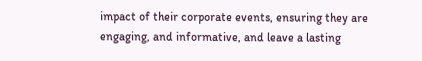impact of their corporate events, ensuring they are engaging, and informative, and leave a lasting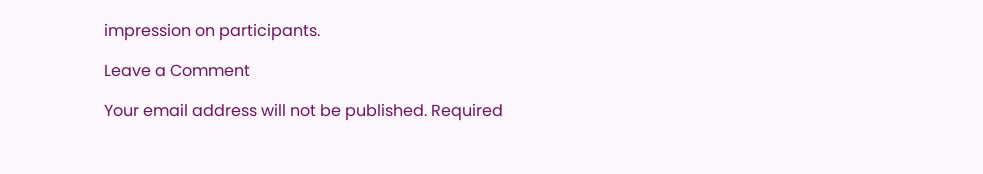impression on participants.

Leave a Comment

Your email address will not be published. Required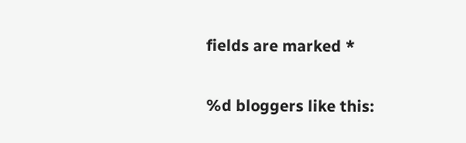fields are marked *

%d bloggers like this: